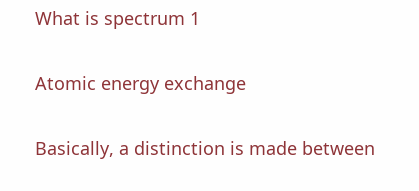What is spectrum 1

Atomic energy exchange

Basically, a distinction is made between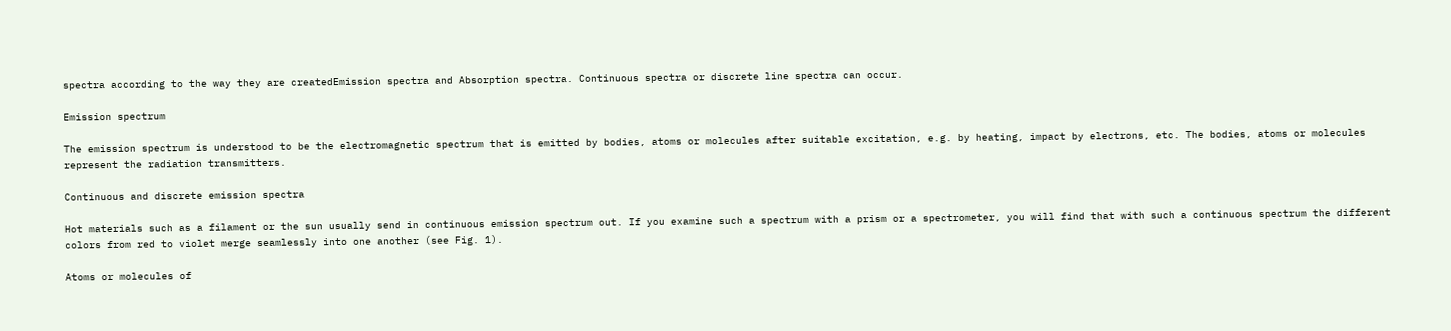spectra according to the way they are createdEmission spectra and Absorption spectra. Continuous spectra or discrete line spectra can occur.

Emission spectrum

The emission spectrum is understood to be the electromagnetic spectrum that is emitted by bodies, atoms or molecules after suitable excitation, e.g. by heating, impact by electrons, etc. The bodies, atoms or molecules represent the radiation transmitters.

Continuous and discrete emission spectra

Hot materials such as a filament or the sun usually send in continuous emission spectrum out. If you examine such a spectrum with a prism or a spectrometer, you will find that with such a continuous spectrum the different colors from red to violet merge seamlessly into one another (see Fig. 1).

Atoms or molecules of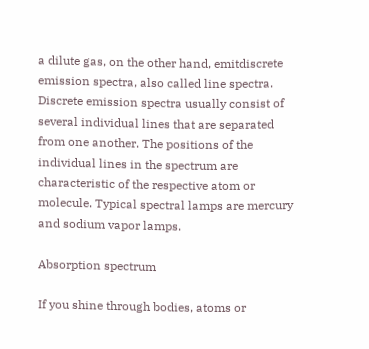a dilute gas, on the other hand, emitdiscrete emission spectra, also called line spectra. Discrete emission spectra usually consist of several individual lines that are separated from one another. The positions of the individual lines in the spectrum are characteristic of the respective atom or molecule. Typical spectral lamps are mercury and sodium vapor lamps.

Absorption spectrum

If you shine through bodies, atoms or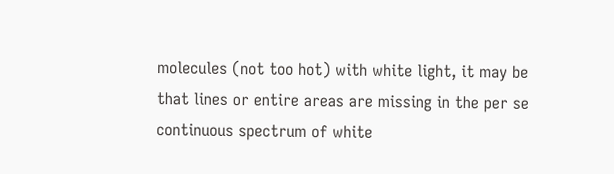molecules (not too hot) with white light, it may be that lines or entire areas are missing in the per se continuous spectrum of white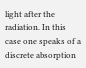light after the radiation. In this case one speaks of a discrete absorption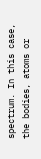spectrum. In this case, the bodies, atoms or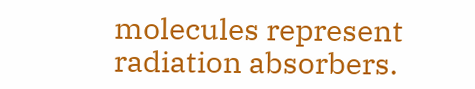molecules represent radiation absorbers.